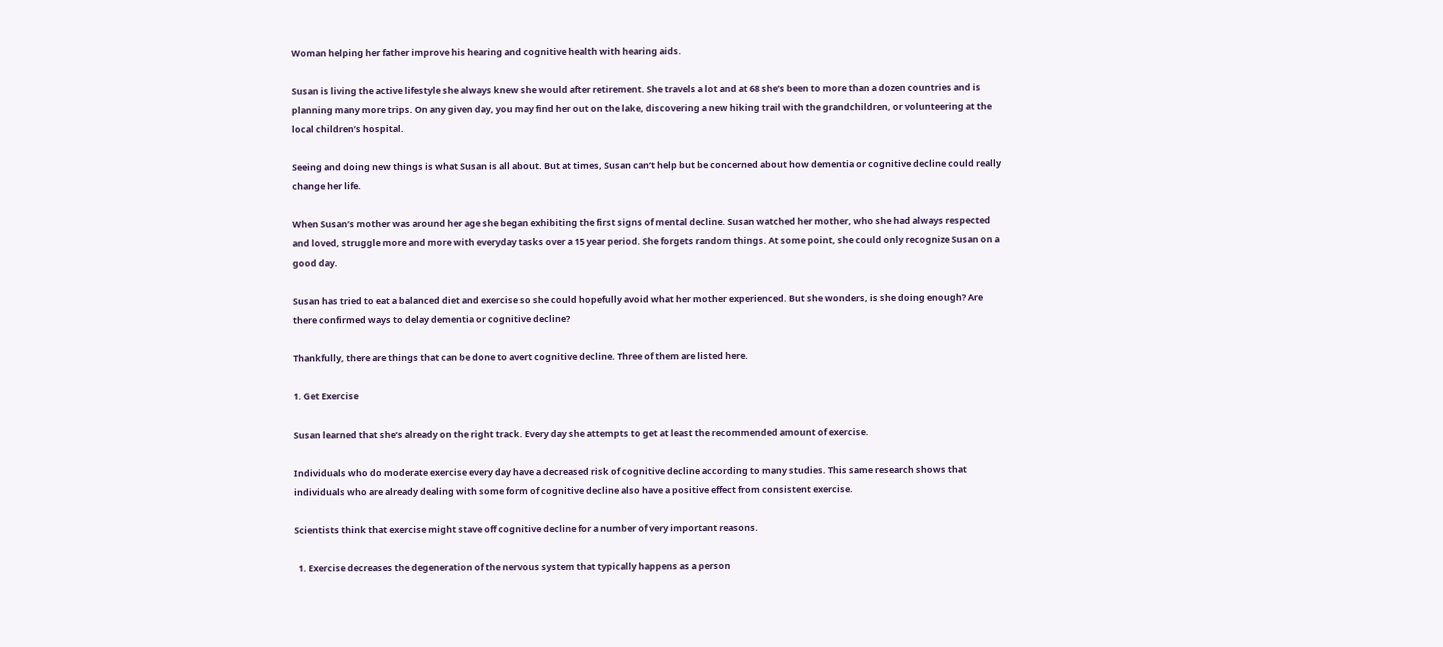Woman helping her father improve his hearing and cognitive health with hearing aids.

Susan is living the active lifestyle she always knew she would after retirement. She travels a lot and at 68 she’s been to more than a dozen countries and is planning many more trips. On any given day, you may find her out on the lake, discovering a new hiking trail with the grandchildren, or volunteering at the local children’s hospital.

Seeing and doing new things is what Susan is all about. But at times, Susan can’t help but be concerned about how dementia or cognitive decline could really change her life.

When Susan’s mother was around her age she began exhibiting the first signs of mental decline. Susan watched her mother, who she had always respected and loved, struggle more and more with everyday tasks over a 15 year period. She forgets random things. At some point, she could only recognize Susan on a good day.

Susan has tried to eat a balanced diet and exercise so she could hopefully avoid what her mother experienced. But she wonders, is she doing enough? Are there confirmed ways to delay dementia or cognitive decline?

Thankfully, there are things that can be done to avert cognitive decline. Three of them are listed here.

1. Get Exercise

Susan learned that she’s already on the right track. Every day she attempts to get at least the recommended amount of exercise.

Individuals who do moderate exercise every day have a decreased risk of cognitive decline according to many studies. This same research shows that individuals who are already dealing with some form of cognitive decline also have a positive effect from consistent exercise.

Scientists think that exercise might stave off cognitive decline for a number of very important reasons.

  1. Exercise decreases the degeneration of the nervous system that typically happens as a person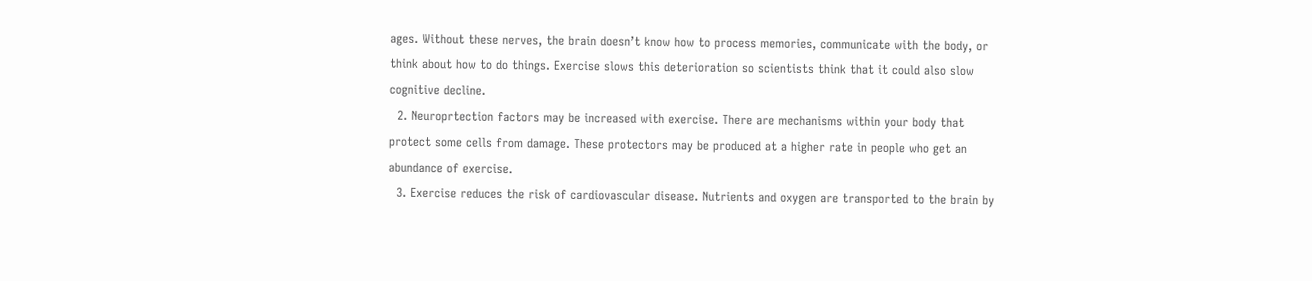ages. Without these nerves, the brain doesn’t know how to process memories, communicate with the body, or think about how to do things. Exercise slows this deterioration so scientists think that it could also slow cognitive decline.
  2. Neuroprtection factors may be increased with exercise. There are mechanisms within your body that protect some cells from damage. These protectors may be produced at a higher rate in people who get an abundance of exercise.
  3. Exercise reduces the risk of cardiovascular disease. Nutrients and oxygen are transported to the brain by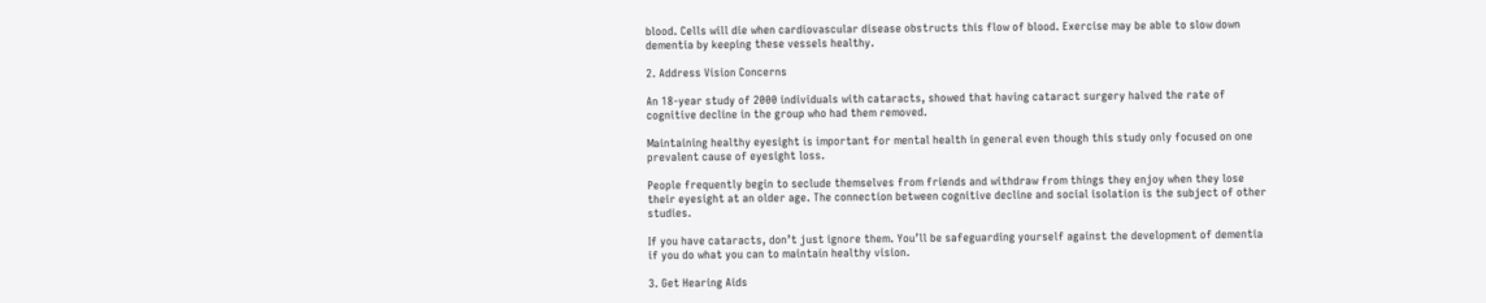blood. Cells will die when cardiovascular disease obstructs this flow of blood. Exercise may be able to slow down dementia by keeping these vessels healthy.

2. Address Vision Concerns

An 18-year study of 2000 individuals with cataracts, showed that having cataract surgery halved the rate of cognitive decline in the group who had them removed.

Maintaining healthy eyesight is important for mental health in general even though this study only focused on one prevalent cause of eyesight loss.

People frequently begin to seclude themselves from friends and withdraw from things they enjoy when they lose their eyesight at an older age. The connection between cognitive decline and social isolation is the subject of other studies.

If you have cataracts, don’t just ignore them. You’ll be safeguarding yourself against the development of dementia if you do what you can to maintain healthy vision.

3. Get Hearing Aids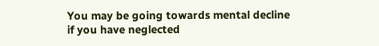You may be going towards mental decline if you have neglected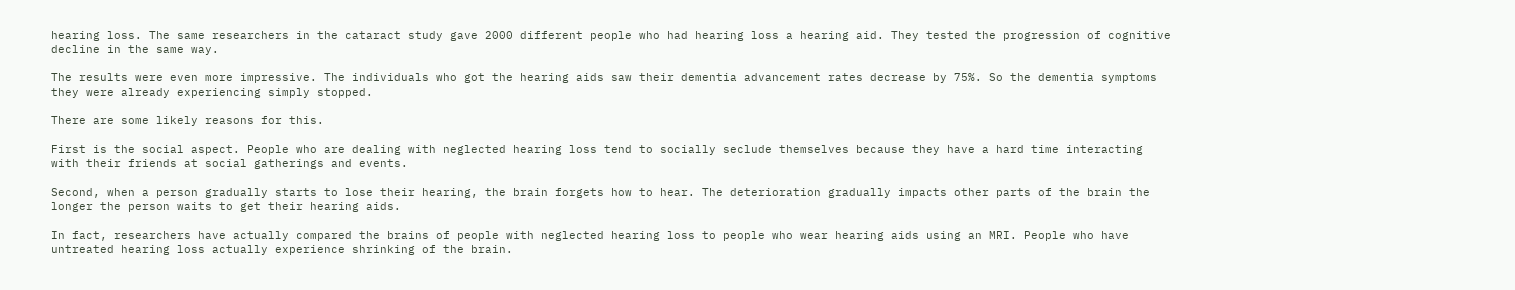hearing loss. The same researchers in the cataract study gave 2000 different people who had hearing loss a hearing aid. They tested the progression of cognitive decline in the same way.

The results were even more impressive. The individuals who got the hearing aids saw their dementia advancement rates decrease by 75%. So the dementia symptoms they were already experiencing simply stopped.

There are some likely reasons for this.

First is the social aspect. People who are dealing with neglected hearing loss tend to socially seclude themselves because they have a hard time interacting with their friends at social gatherings and events.

Second, when a person gradually starts to lose their hearing, the brain forgets how to hear. The deterioration gradually impacts other parts of the brain the longer the person waits to get their hearing aids.

In fact, researchers have actually compared the brains of people with neglected hearing loss to people who wear hearing aids using an MRI. People who have untreated hearing loss actually experience shrinking of the brain.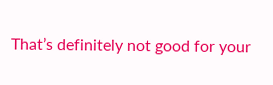That’s definitely not good for your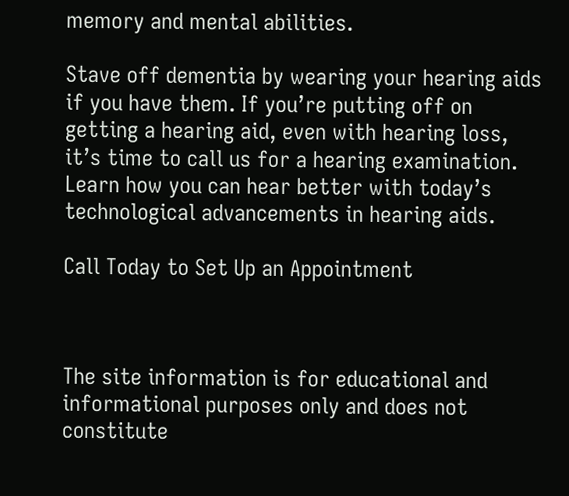memory and mental abilities.

Stave off dementia by wearing your hearing aids if you have them. If you’re putting off on getting a hearing aid, even with hearing loss, it’s time to call us for a hearing examination. Learn how you can hear better with today’s technological advancements in hearing aids.

Call Today to Set Up an Appointment



The site information is for educational and informational purposes only and does not constitute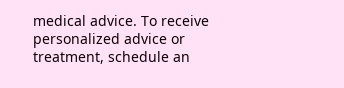medical advice. To receive personalized advice or treatment, schedule an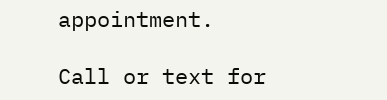appointment.

Call or text for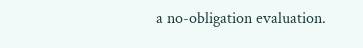a no-obligation evaluation.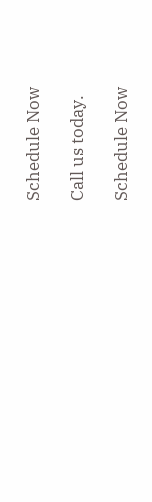Schedule Now

Call us today.

Schedule Now